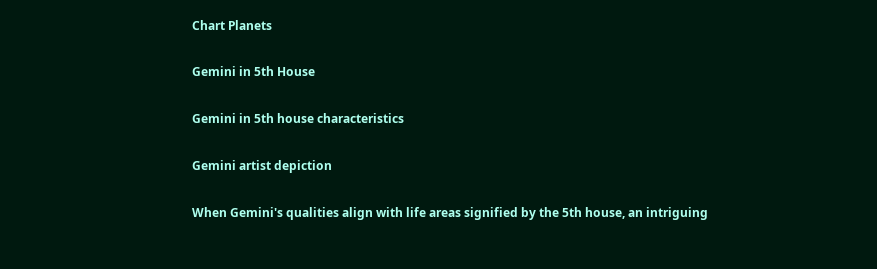Chart Planets

Gemini in 5th House

Gemini in 5th house characteristics

Gemini artist depiction

When Gemini's qualities align with life areas signified by the 5th house, an intriguing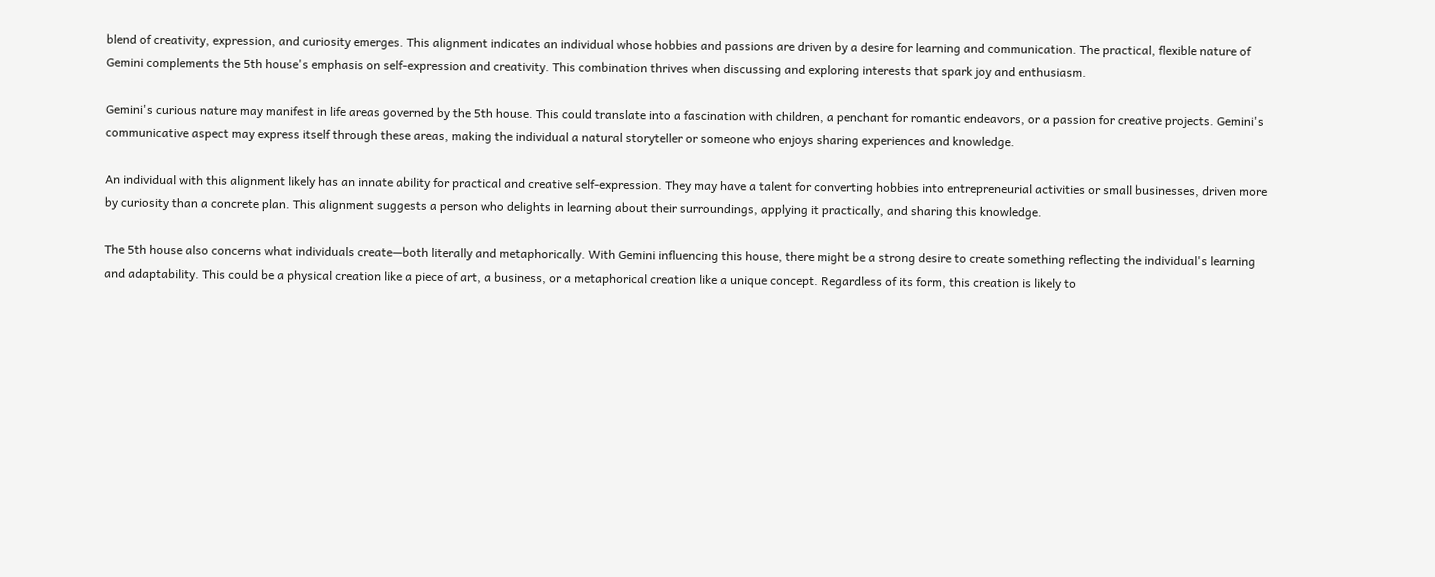blend of creativity, expression, and curiosity emerges. This alignment indicates an individual whose hobbies and passions are driven by a desire for learning and communication. The practical, flexible nature of Gemini complements the 5th house's emphasis on self-expression and creativity. This combination thrives when discussing and exploring interests that spark joy and enthusiasm.

Gemini's curious nature may manifest in life areas governed by the 5th house. This could translate into a fascination with children, a penchant for romantic endeavors, or a passion for creative projects. Gemini's communicative aspect may express itself through these areas, making the individual a natural storyteller or someone who enjoys sharing experiences and knowledge.

An individual with this alignment likely has an innate ability for practical and creative self-expression. They may have a talent for converting hobbies into entrepreneurial activities or small businesses, driven more by curiosity than a concrete plan. This alignment suggests a person who delights in learning about their surroundings, applying it practically, and sharing this knowledge.

The 5th house also concerns what individuals create—both literally and metaphorically. With Gemini influencing this house, there might be a strong desire to create something reflecting the individual's learning and adaptability. This could be a physical creation like a piece of art, a business, or a metaphorical creation like a unique concept. Regardless of its form, this creation is likely to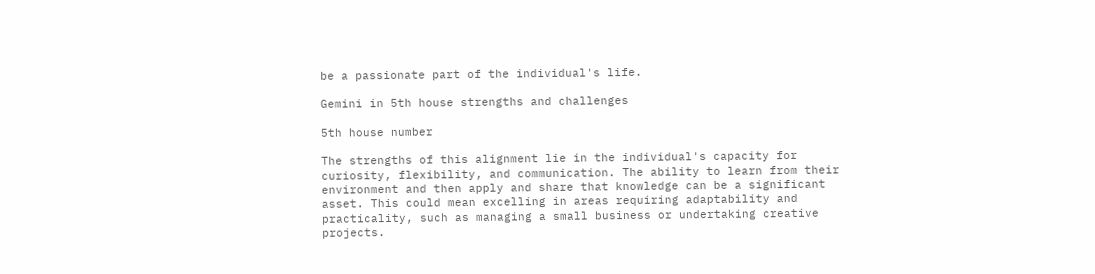be a passionate part of the individual's life.

Gemini in 5th house strengths and challenges

5th house number

The strengths of this alignment lie in the individual's capacity for curiosity, flexibility, and communication. The ability to learn from their environment and then apply and share that knowledge can be a significant asset. This could mean excelling in areas requiring adaptability and practicality, such as managing a small business or undertaking creative projects.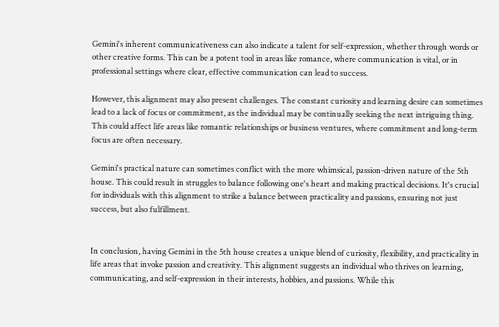Gemini's inherent communicativeness can also indicate a talent for self-expression, whether through words or other creative forms. This can be a potent tool in areas like romance, where communication is vital, or in professional settings where clear, effective communication can lead to success.

However, this alignment may also present challenges. The constant curiosity and learning desire can sometimes lead to a lack of focus or commitment, as the individual may be continually seeking the next intriguing thing. This could affect life areas like romantic relationships or business ventures, where commitment and long-term focus are often necessary.

Gemini's practical nature can sometimes conflict with the more whimsical, passion-driven nature of the 5th house. This could result in struggles to balance following one's heart and making practical decisions. It's crucial for individuals with this alignment to strike a balance between practicality and passions, ensuring not just success, but also fulfillment.


In conclusion, having Gemini in the 5th house creates a unique blend of curiosity, flexibility, and practicality in life areas that invoke passion and creativity. This alignment suggests an individual who thrives on learning, communicating, and self-expression in their interests, hobbies, and passions. While this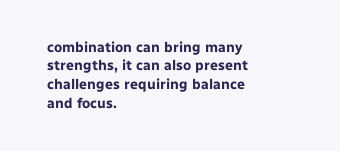combination can bring many strengths, it can also present challenges requiring balance and focus.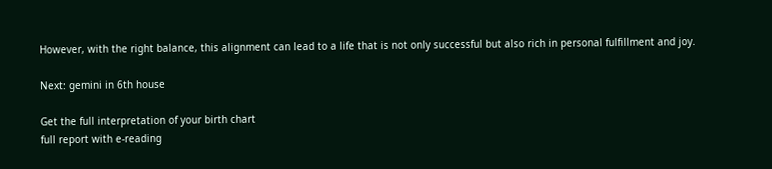However, with the right balance, this alignment can lead to a life that is not only successful but also rich in personal fulfillment and joy.

Next: gemini in 6th house

Get the full interpretation of your birth chart
full report with e-reading